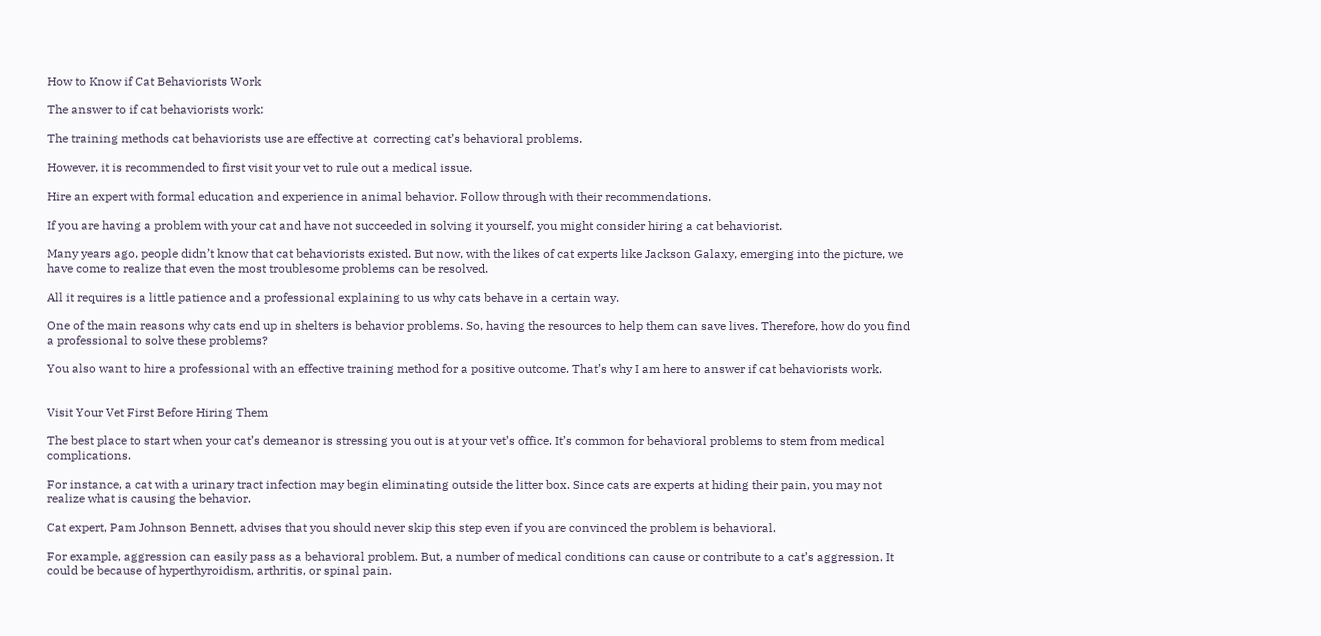How to Know if Cat Behaviorists Work

The answer to if cat behaviorists work:

The training methods cat behaviorists use are effective at  correcting cat’s behavioral problems.

However, it is recommended to first visit your vet to rule out a medical issue.

Hire an expert with formal education and experience in animal behavior. Follow through with their recommendations.

If you are having a problem with your cat and have not succeeded in solving it yourself, you might consider hiring a cat behaviorist.

Many years ago, people didn’t know that cat behaviorists existed. But now, with the likes of cat experts like Jackson Galaxy, emerging into the picture, we have come to realize that even the most troublesome problems can be resolved.

All it requires is a little patience and a professional explaining to us why cats behave in a certain way.

One of the main reasons why cats end up in shelters is behavior problems. So, having the resources to help them can save lives. Therefore, how do you find a professional to solve these problems?

You also want to hire a professional with an effective training method for a positive outcome. That’s why I am here to answer if cat behaviorists work.


Visit Your Vet First Before Hiring Them

The best place to start when your cat’s demeanor is stressing you out is at your vet’s office. It’s common for behavioral problems to stem from medical complications.

For instance, a cat with a urinary tract infection may begin eliminating outside the litter box. Since cats are experts at hiding their pain, you may not realize what is causing the behavior.

Cat expert, Pam Johnson Bennett, advises that you should never skip this step even if you are convinced the problem is behavioral.

For example, aggression can easily pass as a behavioral problem. But, a number of medical conditions can cause or contribute to a cat’s aggression. It could be because of hyperthyroidism, arthritis, or spinal pain.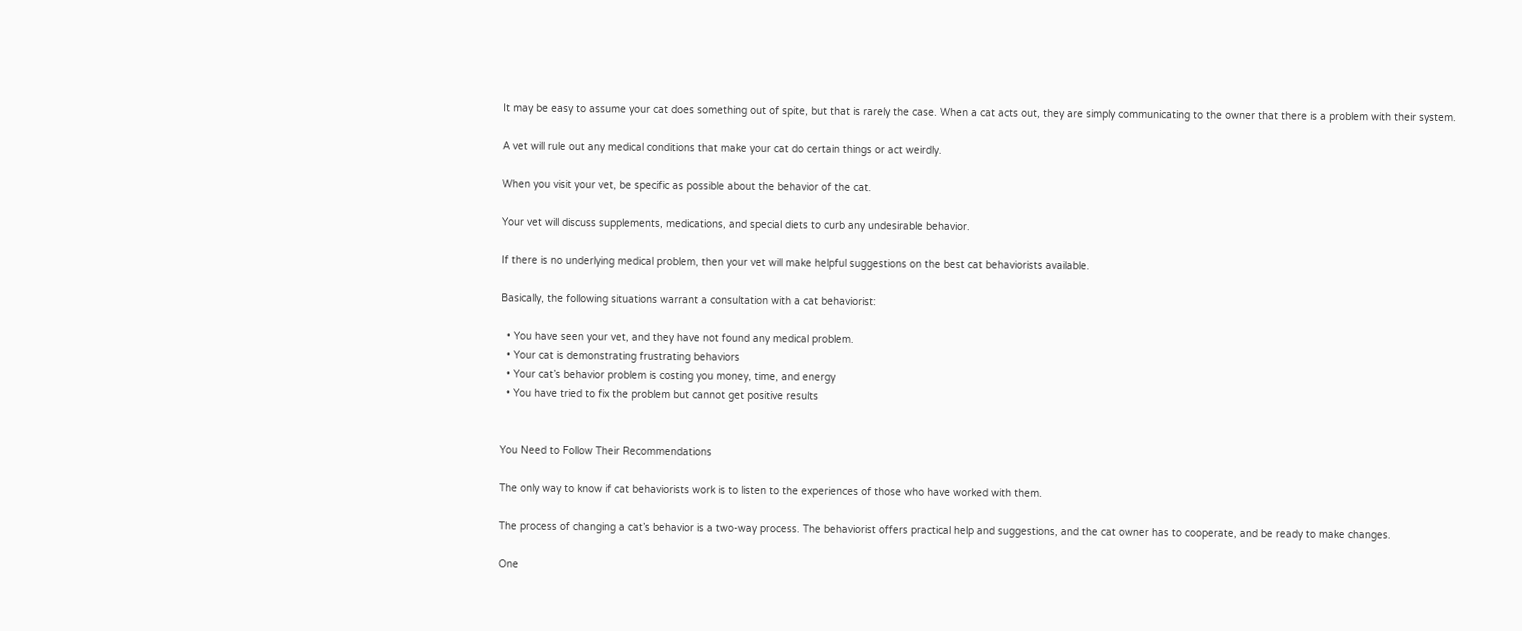It may be easy to assume your cat does something out of spite, but that is rarely the case. When a cat acts out, they are simply communicating to the owner that there is a problem with their system.

A vet will rule out any medical conditions that make your cat do certain things or act weirdly.

When you visit your vet, be specific as possible about the behavior of the cat.

Your vet will discuss supplements, medications, and special diets to curb any undesirable behavior.

If there is no underlying medical problem, then your vet will make helpful suggestions on the best cat behaviorists available.

Basically, the following situations warrant a consultation with a cat behaviorist:

  • You have seen your vet, and they have not found any medical problem.
  • Your cat is demonstrating frustrating behaviors
  • Your cat’s behavior problem is costing you money, time, and energy
  • You have tried to fix the problem but cannot get positive results


You Need to Follow Their Recommendations

The only way to know if cat behaviorists work is to listen to the experiences of those who have worked with them.

The process of changing a cat’s behavior is a two-way process. The behaviorist offers practical help and suggestions, and the cat owner has to cooperate, and be ready to make changes.

One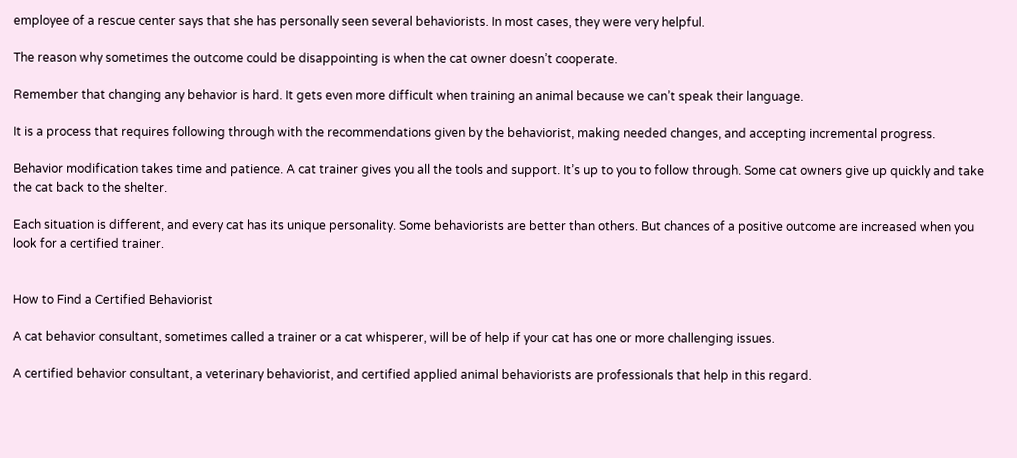employee of a rescue center says that she has personally seen several behaviorists. In most cases, they were very helpful.

The reason why sometimes the outcome could be disappointing is when the cat owner doesn’t cooperate.

Remember that changing any behavior is hard. It gets even more difficult when training an animal because we can’t speak their language.

It is a process that requires following through with the recommendations given by the behaviorist, making needed changes, and accepting incremental progress.

Behavior modification takes time and patience. A cat trainer gives you all the tools and support. It’s up to you to follow through. Some cat owners give up quickly and take the cat back to the shelter.

Each situation is different, and every cat has its unique personality. Some behaviorists are better than others. But chances of a positive outcome are increased when you look for a certified trainer.


How to Find a Certified Behaviorist

A cat behavior consultant, sometimes called a trainer or a cat whisperer, will be of help if your cat has one or more challenging issues.

A certified behavior consultant, a veterinary behaviorist, and certified applied animal behaviorists are professionals that help in this regard.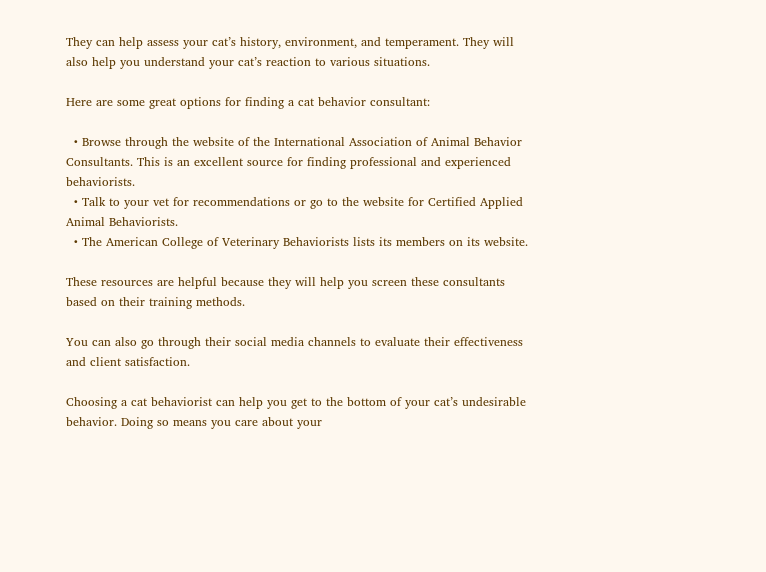They can help assess your cat’s history, environment, and temperament. They will also help you understand your cat’s reaction to various situations.

Here are some great options for finding a cat behavior consultant:

  • Browse through the website of the International Association of Animal Behavior Consultants. This is an excellent source for finding professional and experienced behaviorists.
  • Talk to your vet for recommendations or go to the website for Certified Applied Animal Behaviorists.
  • The American College of Veterinary Behaviorists lists its members on its website.

These resources are helpful because they will help you screen these consultants based on their training methods.

You can also go through their social media channels to evaluate their effectiveness and client satisfaction.

Choosing a cat behaviorist can help you get to the bottom of your cat’s undesirable behavior. Doing so means you care about your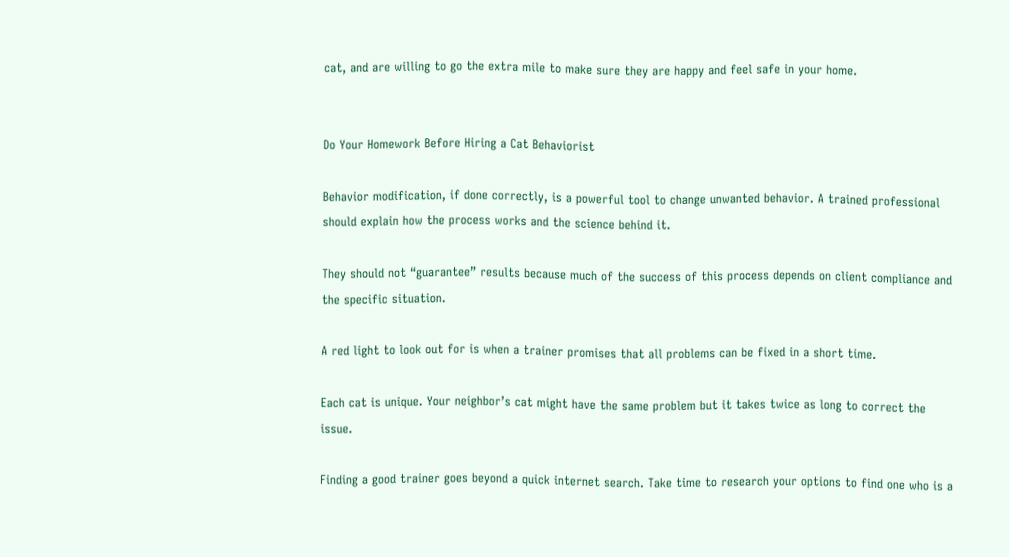cat, and are willing to go the extra mile to make sure they are happy and feel safe in your home.


Do Your Homework Before Hiring a Cat Behaviorist

Behavior modification, if done correctly, is a powerful tool to change unwanted behavior. A trained professional should explain how the process works and the science behind it.

They should not “guarantee” results because much of the success of this process depends on client compliance and the specific situation.

A red light to look out for is when a trainer promises that all problems can be fixed in a short time.

Each cat is unique. Your neighbor’s cat might have the same problem but it takes twice as long to correct the issue.

Finding a good trainer goes beyond a quick internet search. Take time to research your options to find one who is a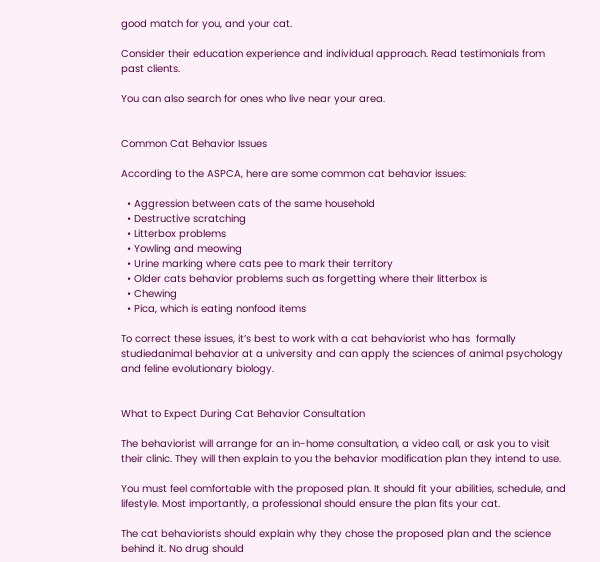good match for you, and your cat.

Consider their education experience and individual approach. Read testimonials from past clients.

You can also search for ones who live near your area.


Common Cat Behavior Issues

According to the ASPCA, here are some common cat behavior issues:

  • Aggression between cats of the same household
  • Destructive scratching
  • Litterbox problems
  • Yowling and meowing
  • Urine marking where cats pee to mark their territory
  • Older cats behavior problems such as forgetting where their litterbox is
  • Chewing
  • Pica, which is eating nonfood items

To correct these issues, it’s best to work with a cat behaviorist who has  formally studiedanimal behavior at a university and can apply the sciences of animal psychology and feline evolutionary biology.


What to Expect During Cat Behavior Consultation

The behaviorist will arrange for an in-home consultation, a video call, or ask you to visit their clinic. They will then explain to you the behavior modification plan they intend to use.

You must feel comfortable with the proposed plan. It should fit your abilities, schedule, and lifestyle. Most importantly, a professional should ensure the plan fits your cat.

The cat behaviorists should explain why they chose the proposed plan and the science behind it. No drug should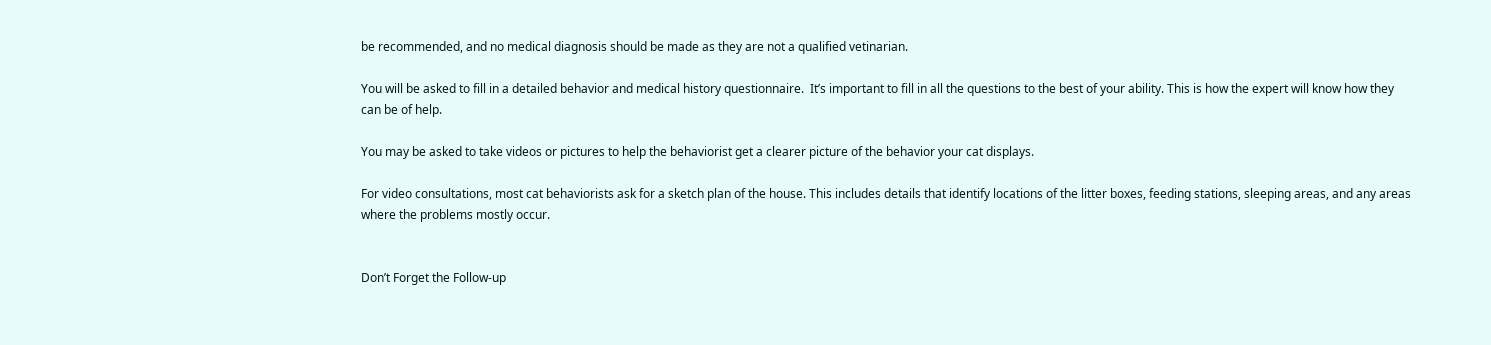be recommended, and no medical diagnosis should be made as they are not a qualified vetinarian.

You will be asked to fill in a detailed behavior and medical history questionnaire.  It’s important to fill in all the questions to the best of your ability. This is how the expert will know how they can be of help.

You may be asked to take videos or pictures to help the behaviorist get a clearer picture of the behavior your cat displays.

For video consultations, most cat behaviorists ask for a sketch plan of the house. This includes details that identify locations of the litter boxes, feeding stations, sleeping areas, and any areas where the problems mostly occur.


Don’t Forget the Follow-up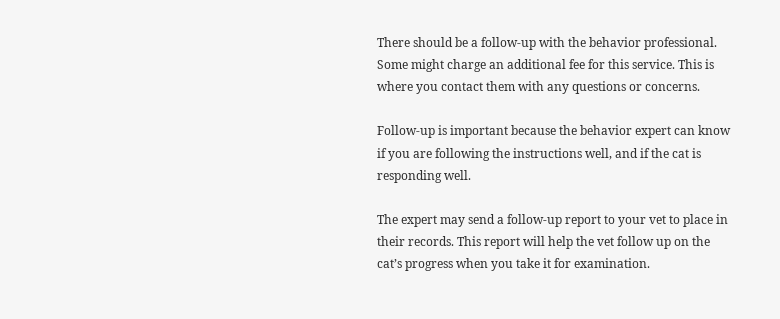There should be a follow-up with the behavior professional. Some might charge an additional fee for this service. This is where you contact them with any questions or concerns.

Follow-up is important because the behavior expert can know if you are following the instructions well, and if the cat is responding well.

The expert may send a follow-up report to your vet to place in their records. This report will help the vet follow up on the cat’s progress when you take it for examination.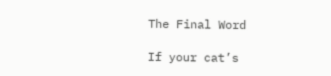The Final Word

If your cat’s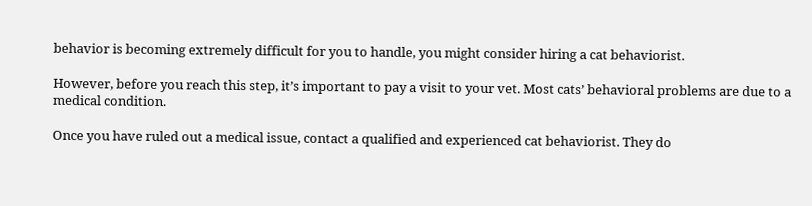behavior is becoming extremely difficult for you to handle, you might consider hiring a cat behaviorist.

However, before you reach this step, it’s important to pay a visit to your vet. Most cats’ behavioral problems are due to a medical condition.

Once you have ruled out a medical issue, contact a qualified and experienced cat behaviorist. They do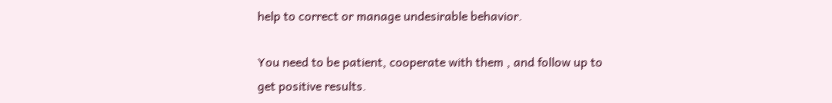help to correct or manage undesirable behavior.

You need to be patient, cooperate with them , and follow up to get positive results.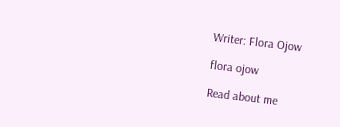Writer: Flora Ojow

flora ojow

Read about me